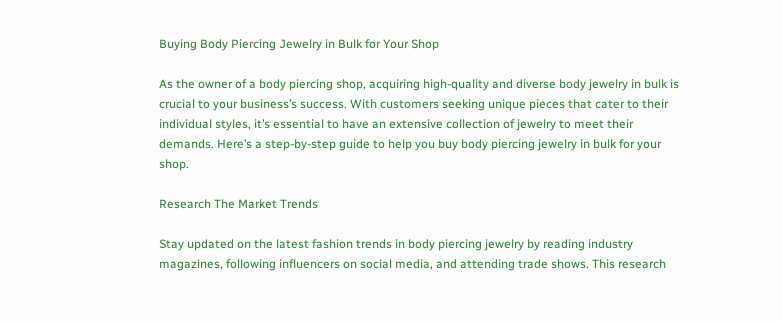Buying Body Piercing Jewelry in Bulk for Your Shop

As the owner of a body piercing shop, acquiring high-quality and diverse body jewelry in bulk is crucial to your business’s success. With customers seeking unique pieces that cater to their individual styles, it’s essential to have an extensive collection of jewelry to meet their demands. Here’s a step-by-step guide to help you buy body piercing jewelry in bulk for your shop.

Research The Market Trends

Stay updated on the latest fashion trends in body piercing jewelry by reading industry magazines, following influencers on social media, and attending trade shows. This research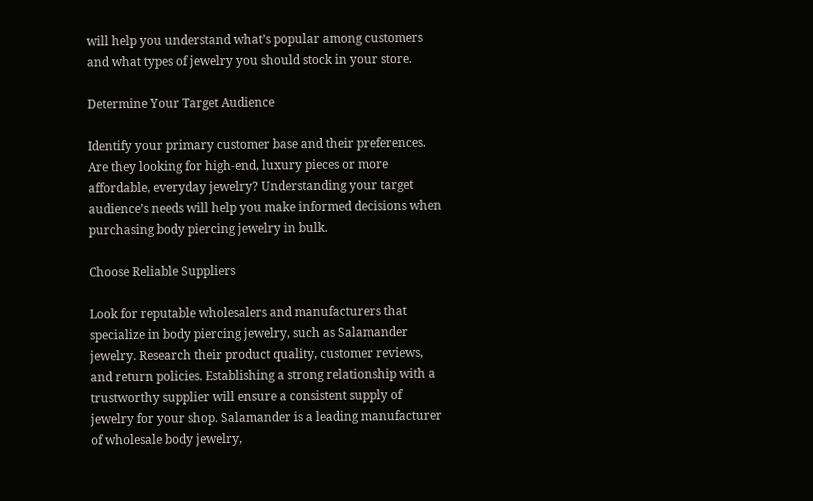will help you understand what’s popular among customers and what types of jewelry you should stock in your store.

Determine Your Target Audience

Identify your primary customer base and their preferences. Are they looking for high-end, luxury pieces or more affordable, everyday jewelry? Understanding your target audience’s needs will help you make informed decisions when purchasing body piercing jewelry in bulk.

Choose Reliable Suppliers

Look for reputable wholesalers and manufacturers that specialize in body piercing jewelry, such as Salamander jewelry. Research their product quality, customer reviews, and return policies. Establishing a strong relationship with a trustworthy supplier will ensure a consistent supply of jewelry for your shop. Salamander is a leading manufacturer of wholesale body jewelry,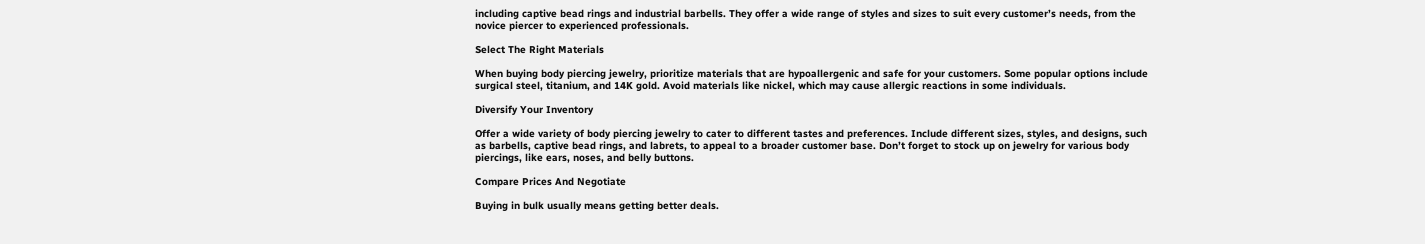including captive bead rings and industrial barbells. They offer a wide range of styles and sizes to suit every customer’s needs, from the novice piercer to experienced professionals.

Select The Right Materials

When buying body piercing jewelry, prioritize materials that are hypoallergenic and safe for your customers. Some popular options include surgical steel, titanium, and 14K gold. Avoid materials like nickel, which may cause allergic reactions in some individuals.

Diversify Your Inventory

Offer a wide variety of body piercing jewelry to cater to different tastes and preferences. Include different sizes, styles, and designs, such as barbells, captive bead rings, and labrets, to appeal to a broader customer base. Don’t forget to stock up on jewelry for various body piercings, like ears, noses, and belly buttons.

Compare Prices And Negotiate

Buying in bulk usually means getting better deals.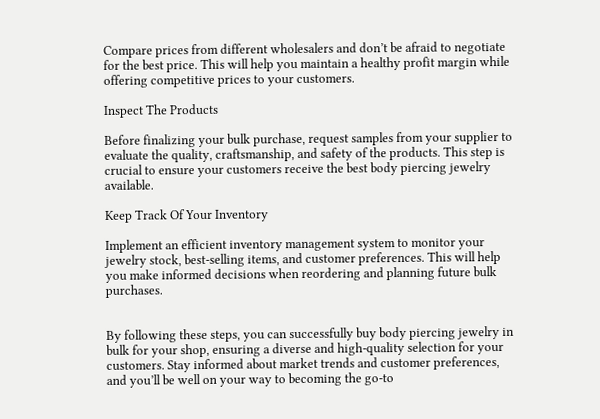Compare prices from different wholesalers and don’t be afraid to negotiate for the best price. This will help you maintain a healthy profit margin while offering competitive prices to your customers.

Inspect The Products

Before finalizing your bulk purchase, request samples from your supplier to evaluate the quality, craftsmanship, and safety of the products. This step is crucial to ensure your customers receive the best body piercing jewelry available.

Keep Track Of Your Inventory

Implement an efficient inventory management system to monitor your jewelry stock, best-selling items, and customer preferences. This will help you make informed decisions when reordering and planning future bulk purchases.


By following these steps, you can successfully buy body piercing jewelry in bulk for your shop, ensuring a diverse and high-quality selection for your customers. Stay informed about market trends and customer preferences, and you’ll be well on your way to becoming the go-to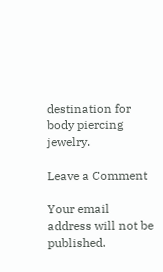destination for body piercing jewelry.

Leave a Comment

Your email address will not be published.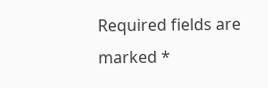Required fields are marked *